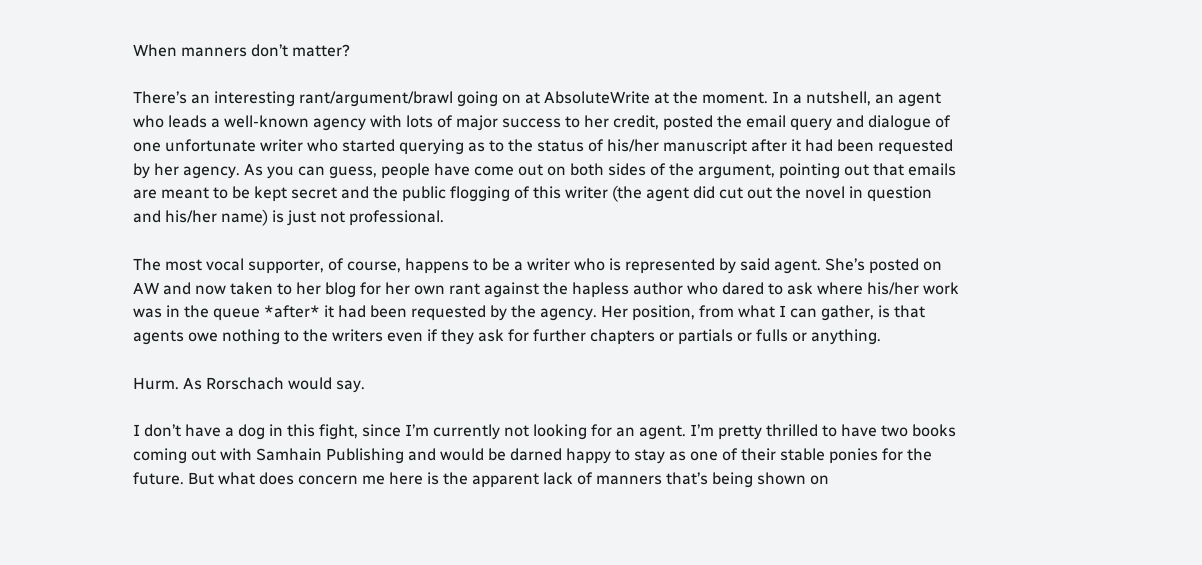When manners don’t matter?

There’s an interesting rant/argument/brawl going on at AbsoluteWrite at the moment. In a nutshell, an agent who leads a well-known agency with lots of major success to her credit, posted the email query and dialogue of one unfortunate writer who started querying as to the status of his/her manuscript after it had been requested by her agency. As you can guess, people have come out on both sides of the argument, pointing out that emails are meant to be kept secret and the public flogging of this writer (the agent did cut out the novel in question and his/her name) is just not professional.

The most vocal supporter, of course, happens to be a writer who is represented by said agent. She’s posted on AW and now taken to her blog for her own rant against the hapless author who dared to ask where his/her work was in the queue *after* it had been requested by the agency. Her position, from what I can gather, is that agents owe nothing to the writers even if they ask for further chapters or partials or fulls or anything.

Hurm. As Rorschach would say.

I don’t have a dog in this fight, since I’m currently not looking for an agent. I’m pretty thrilled to have two books coming out with Samhain Publishing and would be darned happy to stay as one of their stable ponies for the future. But what does concern me here is the apparent lack of manners that’s being shown on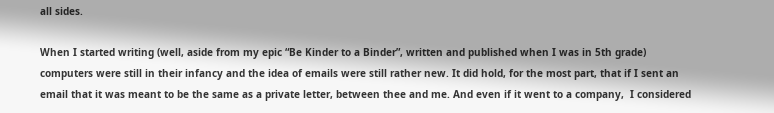all sides.

When I started writing (well, aside from my epic “Be Kinder to a Binder”, written and published when I was in 5th grade) computers were still in their infancy and the idea of emails were still rather new. It did hold, for the most part, that if I sent an email that it was meant to be the same as a private letter, between thee and me. And even if it went to a company,  I considered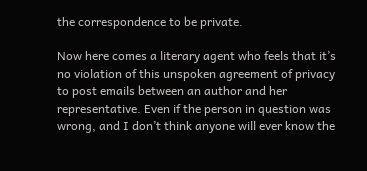the correspondence to be private.

Now here comes a literary agent who feels that it’s no violation of this unspoken agreement of privacy to post emails between an author and her representative. Even if the person in question was wrong, and I don’t think anyone will ever know the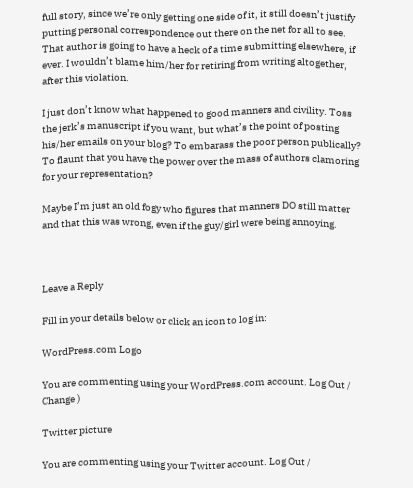full story, since we’re only getting one side of it, it still doesn’t justify putting personal correspondence out there on the net for all to see. That author is going to have a heck of a time submitting elsewhere, if ever. I wouldn’t blame him/her for retiring from writing altogether, after this violation.

I just don’t know what happened to good manners and civility. Toss the jerk’s manuscript if you want, but what’s the point of posting his/her emails on your blog? To embarass the poor person publically? To flaunt that you have the power over the mass of authors clamoring for your representation?

Maybe I’m just an old fogy who figures that manners DO still matter and that this was wrong, even if the guy/girl were being annoying.



Leave a Reply

Fill in your details below or click an icon to log in:

WordPress.com Logo

You are commenting using your WordPress.com account. Log Out / Change )

Twitter picture

You are commenting using your Twitter account. Log Out /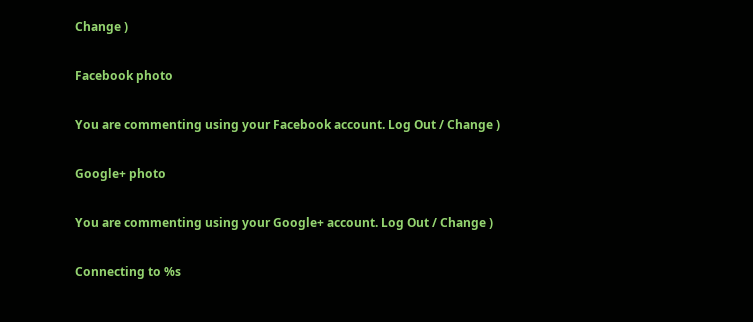Change )

Facebook photo

You are commenting using your Facebook account. Log Out / Change )

Google+ photo

You are commenting using your Google+ account. Log Out / Change )

Connecting to %s